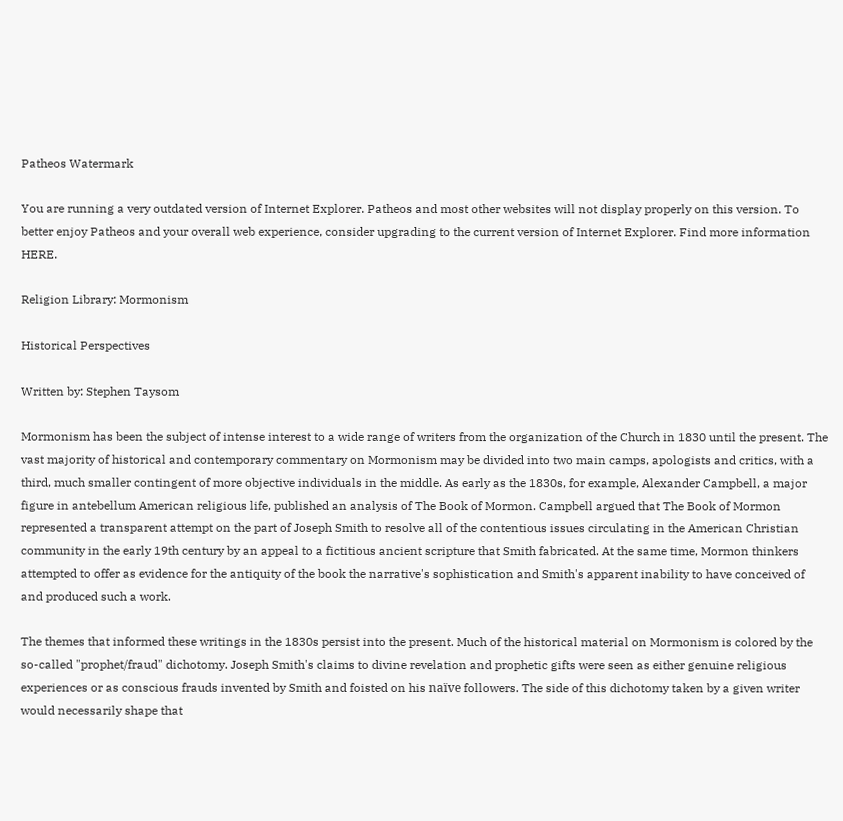Patheos Watermark

You are running a very outdated version of Internet Explorer. Patheos and most other websites will not display properly on this version. To better enjoy Patheos and your overall web experience, consider upgrading to the current version of Internet Explorer. Find more information HERE.

Religion Library: Mormonism

Historical Perspectives

Written by: Stephen Taysom

Mormonism has been the subject of intense interest to a wide range of writers from the organization of the Church in 1830 until the present. The vast majority of historical and contemporary commentary on Mormonism may be divided into two main camps, apologists and critics, with a third, much smaller contingent of more objective individuals in the middle. As early as the 1830s, for example, Alexander Campbell, a major figure in antebellum American religious life, published an analysis of The Book of Mormon. Campbell argued that The Book of Mormon represented a transparent attempt on the part of Joseph Smith to resolve all of the contentious issues circulating in the American Christian community in the early 19th century by an appeal to a fictitious ancient scripture that Smith fabricated. At the same time, Mormon thinkers attempted to offer as evidence for the antiquity of the book the narrative's sophistication and Smith's apparent inability to have conceived of and produced such a work.

The themes that informed these writings in the 1830s persist into the present. Much of the historical material on Mormonism is colored by the so-called "prophet/fraud" dichotomy. Joseph Smith's claims to divine revelation and prophetic gifts were seen as either genuine religious experiences or as conscious frauds invented by Smith and foisted on his naïve followers. The side of this dichotomy taken by a given writer would necessarily shape that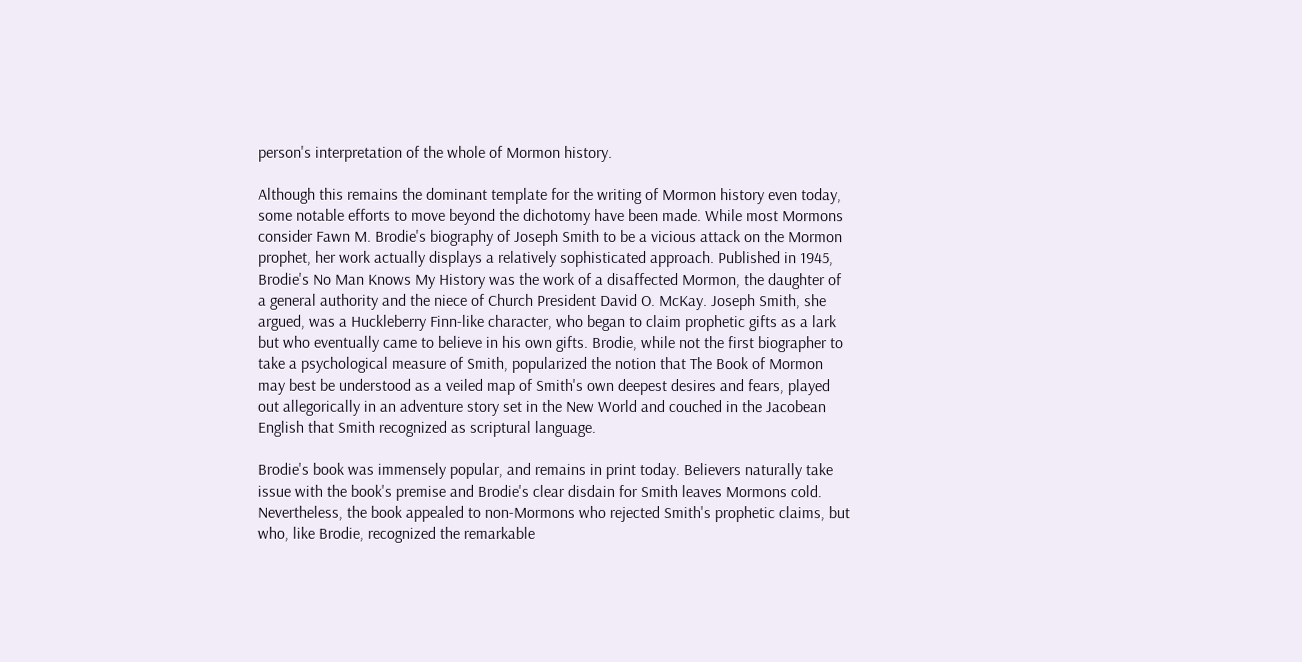person's interpretation of the whole of Mormon history.

Although this remains the dominant template for the writing of Mormon history even today, some notable efforts to move beyond the dichotomy have been made. While most Mormons consider Fawn M. Brodie's biography of Joseph Smith to be a vicious attack on the Mormon prophet, her work actually displays a relatively sophisticated approach. Published in 1945, Brodie's No Man Knows My History was the work of a disaffected Mormon, the daughter of a general authority and the niece of Church President David O. McKay. Joseph Smith, she argued, was a Huckleberry Finn-like character, who began to claim prophetic gifts as a lark but who eventually came to believe in his own gifts. Brodie, while not the first biographer to take a psychological measure of Smith, popularized the notion that The Book of Mormon may best be understood as a veiled map of Smith's own deepest desires and fears, played out allegorically in an adventure story set in the New World and couched in the Jacobean English that Smith recognized as scriptural language.

Brodie's book was immensely popular, and remains in print today. Believers naturally take issue with the book's premise and Brodie's clear disdain for Smith leaves Mormons cold. Nevertheless, the book appealed to non-Mormons who rejected Smith's prophetic claims, but who, like Brodie, recognized the remarkable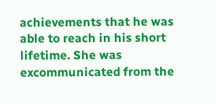achievements that he was able to reach in his short lifetime. She was excommunicated from the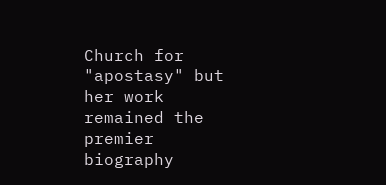Church for "apostasy" but her work remained the premier biography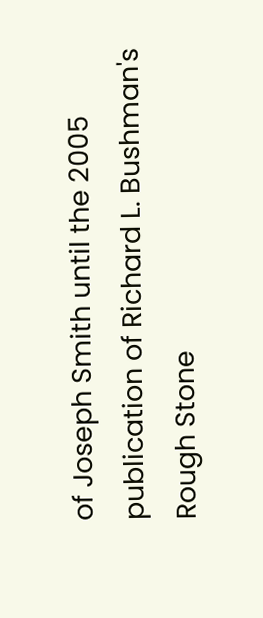of Joseph Smith until the 2005 publication of Richard L. Bushman's Rough Stone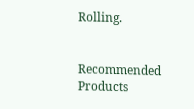Rolling.


Recommended Products